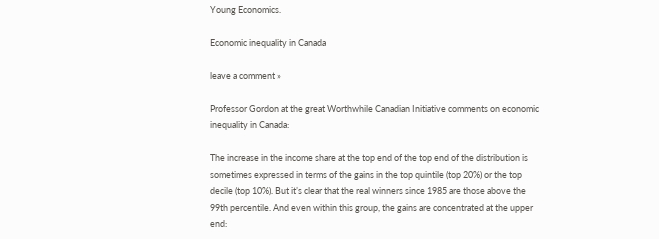Young Economics.

Economic inequality in Canada

leave a comment »

Professor Gordon at the great Worthwhile Canadian Initiative comments on economic inequality in Canada:

The increase in the income share at the top end of the top end of the distribution is sometimes expressed in terms of the gains in the top quintile (top 20%) or the top decile (top 10%). But it’s clear that the real winners since 1985 are those above the 99th percentile. And even within this group, the gains are concentrated at the upper end: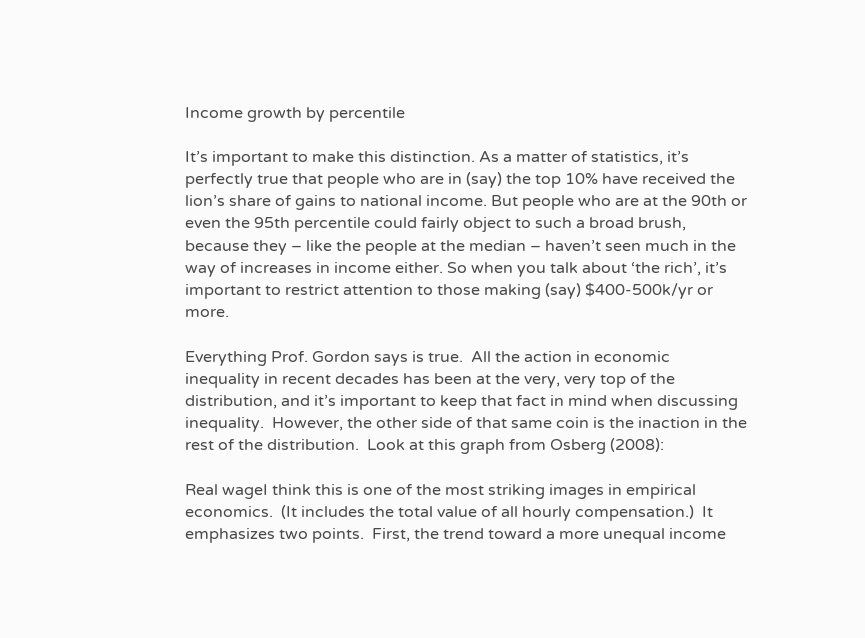Income growth by percentile

It’s important to make this distinction. As a matter of statistics, it’s perfectly true that people who are in (say) the top 10% have received the lion’s share of gains to national income. But people who are at the 90th or even the 95th percentile could fairly object to such a broad brush, because they – like the people at the median – haven’t seen much in the way of increases in income either. So when you talk about ‘the rich’, it’s important to restrict attention to those making (say) $400-500k/yr or more.

Everything Prof. Gordon says is true.  All the action in economic inequality in recent decades has been at the very, very top of the distribution, and it’s important to keep that fact in mind when discussing inequality.  However, the other side of that same coin is the inaction in the rest of the distribution.  Look at this graph from Osberg (2008):

Real wageI think this is one of the most striking images in empirical economics.  (It includes the total value of all hourly compensation.)  It emphasizes two points.  First, the trend toward a more unequal income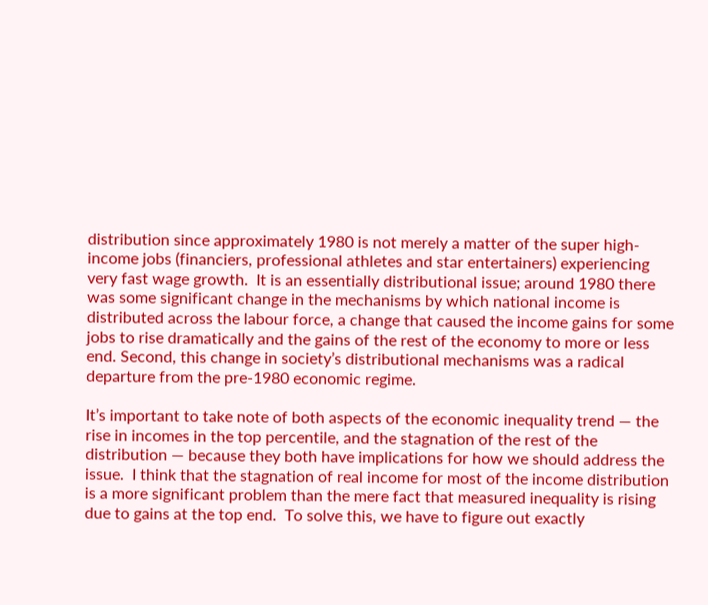distribution since approximately 1980 is not merely a matter of the super high-income jobs (financiers, professional athletes and star entertainers) experiencing very fast wage growth.  It is an essentially distributional issue; around 1980 there was some significant change in the mechanisms by which national income is distributed across the labour force, a change that caused the income gains for some jobs to rise dramatically and the gains of the rest of the economy to more or less end. Second, this change in society’s distributional mechanisms was a radical departure from the pre-1980 economic regime.

It’s important to take note of both aspects of the economic inequality trend — the rise in incomes in the top percentile, and the stagnation of the rest of the distribution — because they both have implications for how we should address the issue.  I think that the stagnation of real income for most of the income distribution is a more significant problem than the mere fact that measured inequality is rising due to gains at the top end.  To solve this, we have to figure out exactly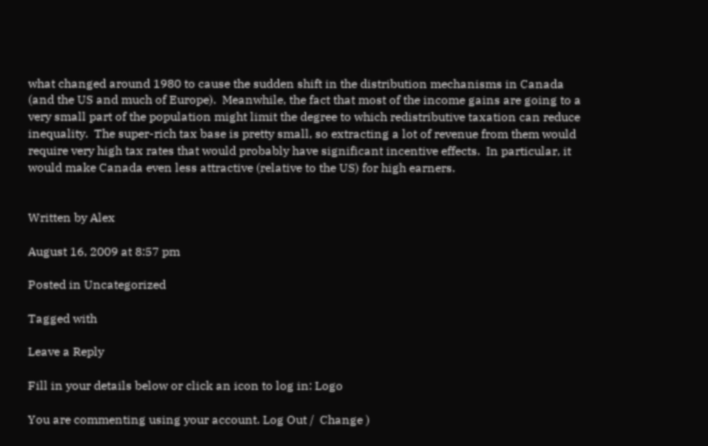what changed around 1980 to cause the sudden shift in the distribution mechanisms in Canada (and the US and much of Europe).  Meanwhile, the fact that most of the income gains are going to a very small part of the population might limit the degree to which redistributive taxation can reduce inequality.  The super-rich tax base is pretty small, so extracting a lot of revenue from them would require very high tax rates that would probably have significant incentive effects.  In particular, it would make Canada even less attractive (relative to the US) for high earners.


Written by Alex

August 16, 2009 at 8:57 pm

Posted in Uncategorized

Tagged with

Leave a Reply

Fill in your details below or click an icon to log in: Logo

You are commenting using your account. Log Out /  Change )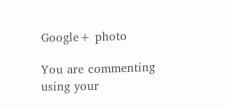Google+ photo

You are commenting using your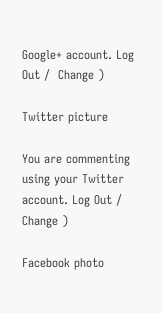Google+ account. Log Out /  Change )

Twitter picture

You are commenting using your Twitter account. Log Out /  Change )

Facebook photo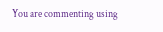You are commenting using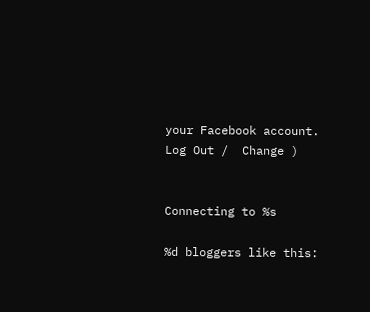your Facebook account. Log Out /  Change )


Connecting to %s

%d bloggers like this: